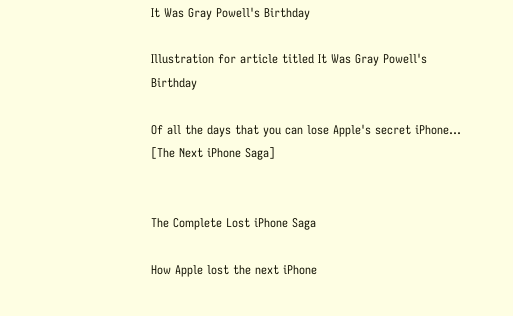It Was Gray Powell's Birthday

Illustration for article titled It Was Gray Powell's Birthday

Of all the days that you can lose Apple's secret iPhone... [The Next iPhone Saga]


The Complete Lost iPhone Saga

How Apple lost the next iPhone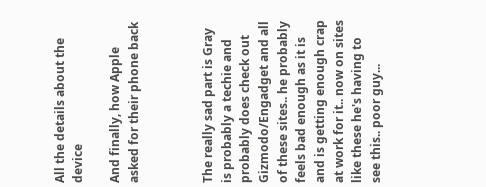All the details about the device

And finally, how Apple asked for their phone back



The really sad part is Gray is probably a techie and probably does check out Gizmodo/Engadget and all of these sites.. he probably feels bad enough as it is and is getting enough crap at work for it.. now on sites like these he's having to see this.. poor guy...